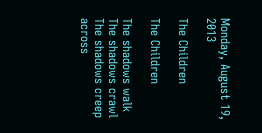Monday, August 19, 2013

The Children

The Children

The shadows walk
The shadows crawl
The shadows creep across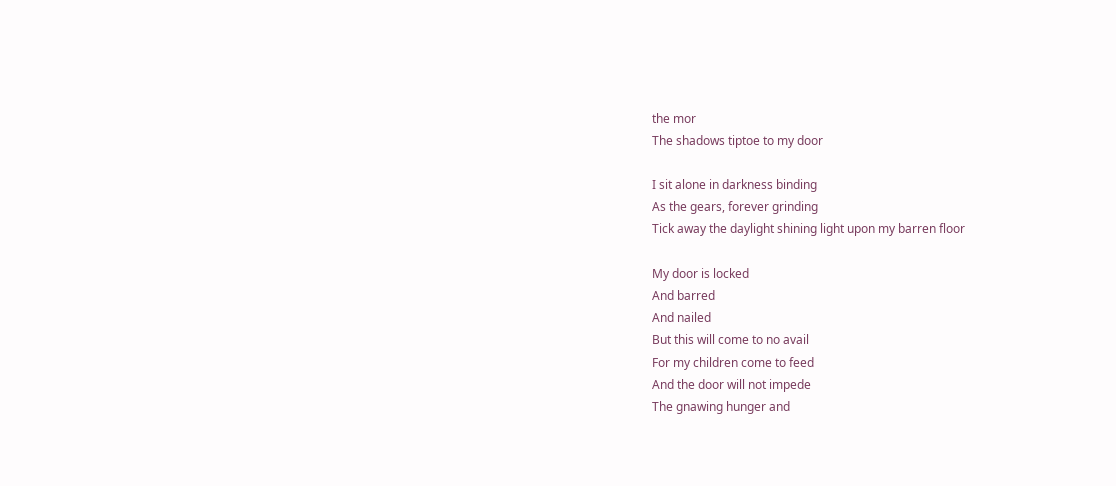the mor
The shadows tiptoe to my door

I sit alone in darkness binding
As the gears, forever grinding
Tick away the daylight shining light upon my barren floor

My door is locked
And barred
And nailed
But this will come to no avail
For my children come to feed
And the door will not impede
The gnawing hunger and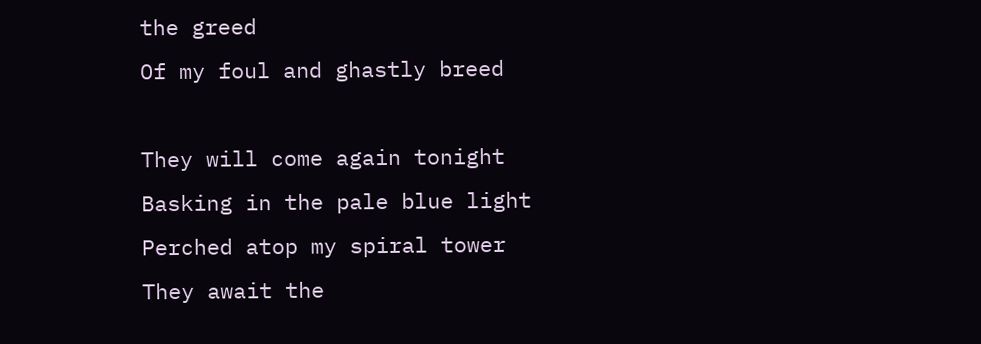the greed
Of my foul and ghastly breed

They will come again tonight
Basking in the pale blue light
Perched atop my spiral tower
They await the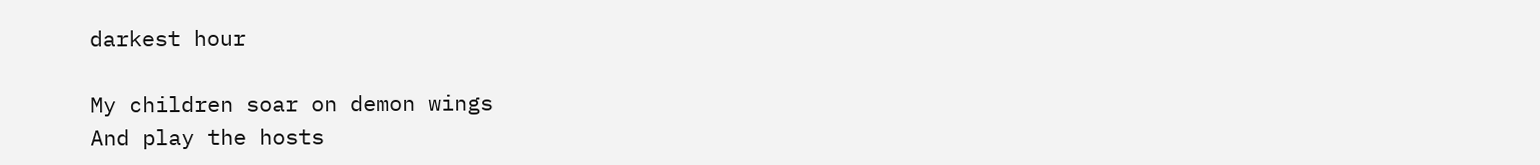darkest hour

My children soar on demon wings
And play the hosts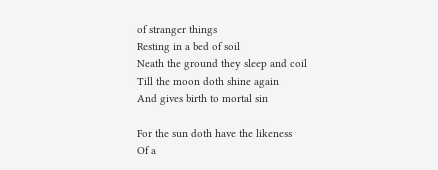of stranger things
Resting in a bed of soil
Neath the ground they sleep and coil
Till the moon doth shine again
And gives birth to mortal sin

For the sun doth have the likeness
Of a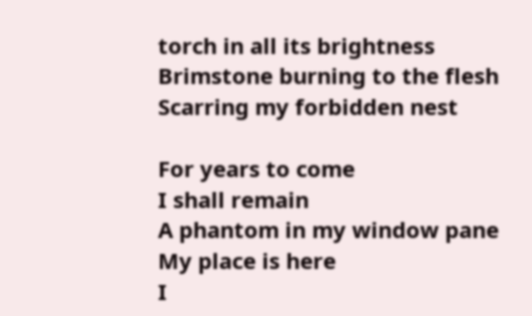torch in all its brightness
Brimstone burning to the flesh
Scarring my forbidden nest

For years to come
I shall remain
A phantom in my window pane
My place is here
I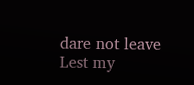dare not leave
Lest my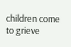children come to grieve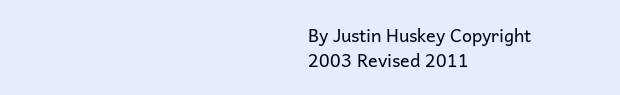By Justin Huskey Copyright 2003 Revised 2011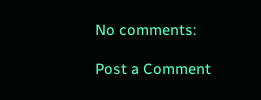No comments:

Post a Comment